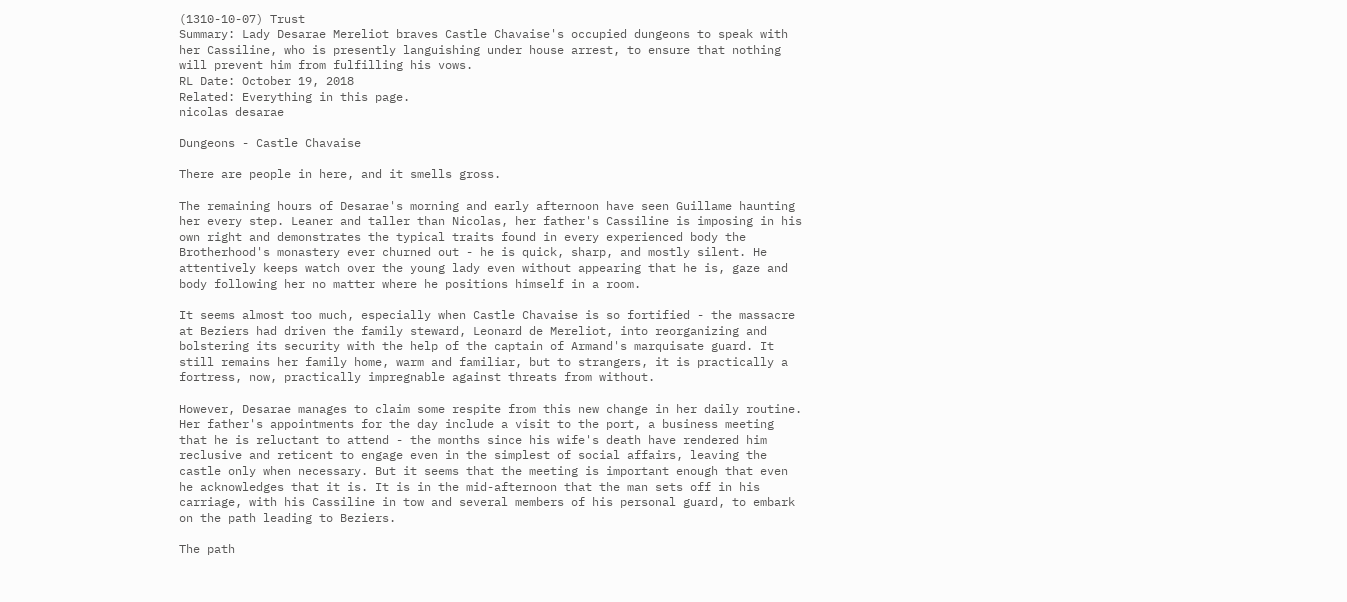(1310-10-07) Trust
Summary: Lady Desarae Mereliot braves Castle Chavaise's occupied dungeons to speak with her Cassiline, who is presently languishing under house arrest, to ensure that nothing will prevent him from fulfilling his vows.
RL Date: October 19, 2018
Related: Everything in this page.
nicolas desarae

Dungeons - Castle Chavaise

There are people in here, and it smells gross.

The remaining hours of Desarae's morning and early afternoon have seen Guillame haunting her every step. Leaner and taller than Nicolas, her father's Cassiline is imposing in his own right and demonstrates the typical traits found in every experienced body the Brotherhood's monastery ever churned out - he is quick, sharp, and mostly silent. He attentively keeps watch over the young lady even without appearing that he is, gaze and body following her no matter where he positions himself in a room.

It seems almost too much, especially when Castle Chavaise is so fortified - the massacre at Beziers had driven the family steward, Leonard de Mereliot, into reorganizing and bolstering its security with the help of the captain of Armand's marquisate guard. It still remains her family home, warm and familiar, but to strangers, it is practically a fortress, now, practically impregnable against threats from without.

However, Desarae manages to claim some respite from this new change in her daily routine. Her father's appointments for the day include a visit to the port, a business meeting that he is reluctant to attend - the months since his wife's death have rendered him reclusive and reticent to engage even in the simplest of social affairs, leaving the castle only when necessary. But it seems that the meeting is important enough that even he acknowledges that it is. It is in the mid-afternoon that the man sets off in his carriage, with his Cassiline in tow and several members of his personal guard, to embark on the path leading to Beziers.

The path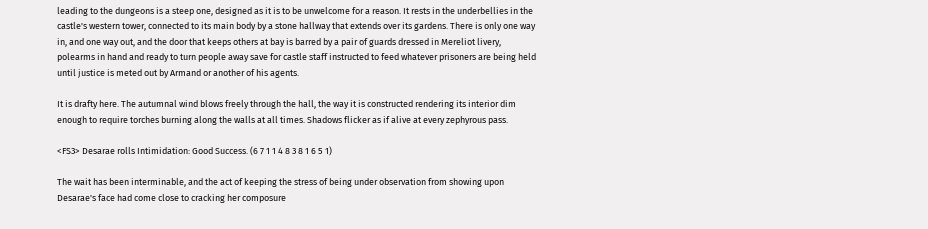leading to the dungeons is a steep one, designed as it is to be unwelcome for a reason. It rests in the underbellies in the castle's western tower, connected to its main body by a stone hallway that extends over its gardens. There is only one way in, and one way out, and the door that keeps others at bay is barred by a pair of guards dressed in Mereliot livery, polearms in hand and ready to turn people away save for castle staff instructed to feed whatever prisoners are being held until justice is meted out by Armand or another of his agents.

It is drafty here. The autumnal wind blows freely through the hall, the way it is constructed rendering its interior dim enough to require torches burning along the walls at all times. Shadows flicker as if alive at every zephyrous pass.

<FS3> Desarae rolls Intimidation: Good Success. (6 7 1 1 4 8 3 8 1 6 5 1)

The wait has been interminable, and the act of keeping the stress of being under observation from showing upon Desarae's face had come close to cracking her composure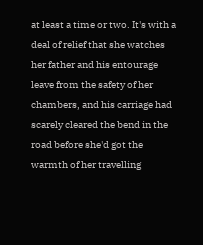at least a time or two. It's with a deal of relief that she watches her father and his entourage leave from the safety of her chambers, and his carriage had scarely cleared the bend in the road before she'd got the warmth of her travelling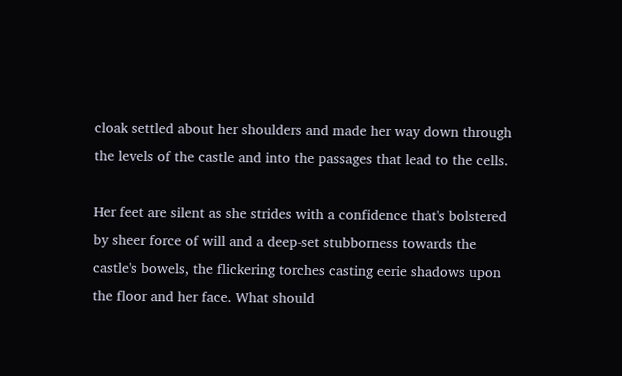cloak settled about her shoulders and made her way down through the levels of the castle and into the passages that lead to the cells.

Her feet are silent as she strides with a confidence that's bolstered by sheer force of will and a deep-set stubborness towards the castle's bowels, the flickering torches casting eerie shadows upon the floor and her face. What should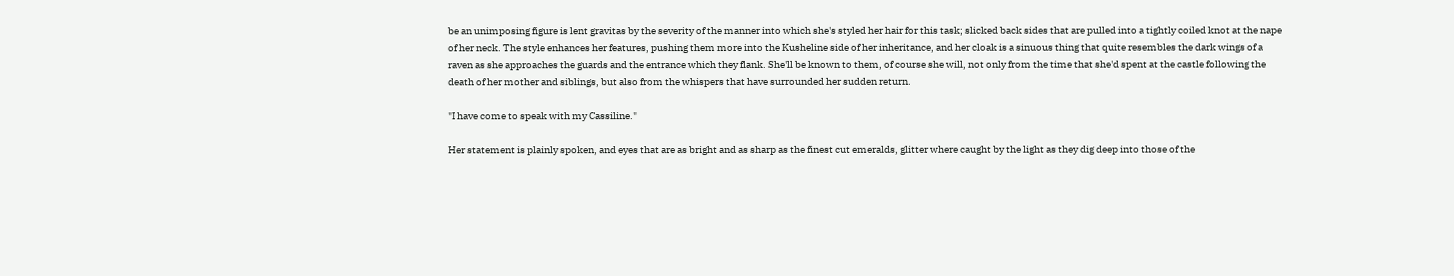be an unimposing figure is lent gravitas by the severity of the manner into which she's styled her hair for this task; slicked back sides that are pulled into a tightly coiled knot at the nape of her neck. The style enhances her features, pushing them more into the Kusheline side of her inheritance, and her cloak is a sinuous thing that quite resembles the dark wings of a raven as she approaches the guards and the entrance which they flank. She'll be known to them, of course she will, not only from the time that she'd spent at the castle following the death of her mother and siblings, but also from the whispers that have surrounded her sudden return.

"I have come to speak with my Cassiline."

Her statement is plainly spoken, and eyes that are as bright and as sharp as the finest cut emeralds, glitter where caught by the light as they dig deep into those of the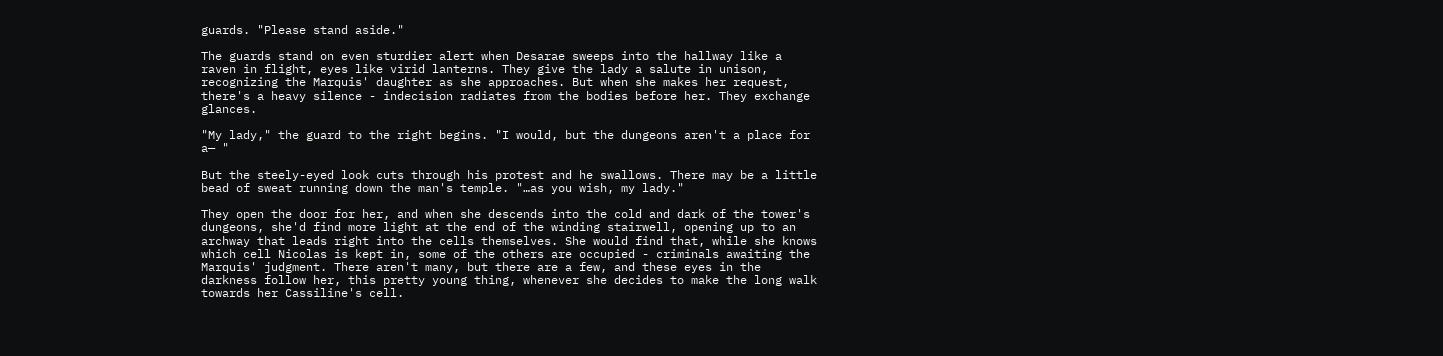guards. "Please stand aside."

The guards stand on even sturdier alert when Desarae sweeps into the hallway like a raven in flight, eyes like virid lanterns. They give the lady a salute in unison, recognizing the Marquis' daughter as she approaches. But when she makes her request, there's a heavy silence - indecision radiates from the bodies before her. They exchange glances.

"My lady," the guard to the right begins. "I would, but the dungeons aren't a place for a— "

But the steely-eyed look cuts through his protest and he swallows. There may be a little bead of sweat running down the man's temple. "…as you wish, my lady."

They open the door for her, and when she descends into the cold and dark of the tower's dungeons, she'd find more light at the end of the winding stairwell, opening up to an archway that leads right into the cells themselves. She would find that, while she knows which cell Nicolas is kept in, some of the others are occupied - criminals awaiting the Marquis' judgment. There aren't many, but there are a few, and these eyes in the darkness follow her, this pretty young thing, whenever she decides to make the long walk towards her Cassiline's cell.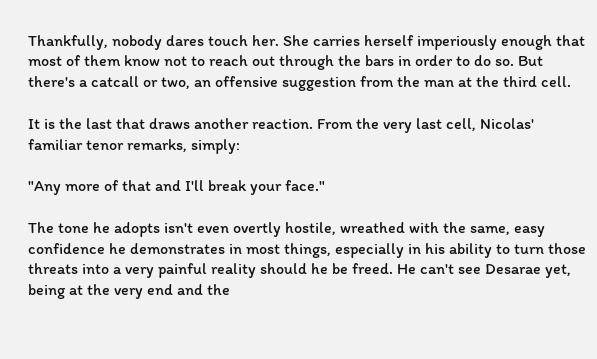Thankfully, nobody dares touch her. She carries herself imperiously enough that most of them know not to reach out through the bars in order to do so. But there's a catcall or two, an offensive suggestion from the man at the third cell.

It is the last that draws another reaction. From the very last cell, Nicolas' familiar tenor remarks, simply:

"Any more of that and I'll break your face."

The tone he adopts isn't even overtly hostile, wreathed with the same, easy confidence he demonstrates in most things, especially in his ability to turn those threats into a very painful reality should he be freed. He can't see Desarae yet, being at the very end and the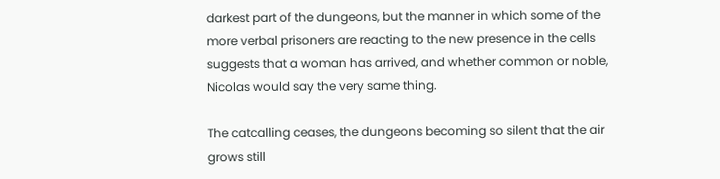darkest part of the dungeons, but the manner in which some of the more verbal prisoners are reacting to the new presence in the cells suggests that a woman has arrived, and whether common or noble, Nicolas would say the very same thing.

The catcalling ceases, the dungeons becoming so silent that the air grows still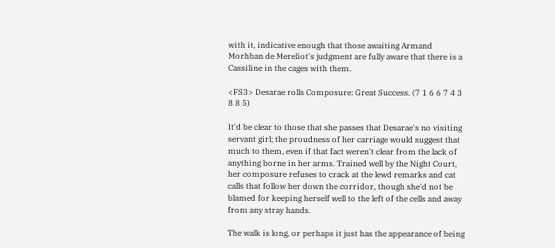with it, indicative enough that those awaiting Armand Morhban de Mereliot's judgment are fully aware that there is a Cassiline in the cages with them.

<FS3> Desarae rolls Composure: Great Success. (7 1 6 6 7 4 3 8 8 5)

It'd be clear to those that she passes that Desarae's no visiting servant girl; the proudness of her carriage would suggest that much to them, even if that fact weren't clear from the lack of anything borne in her arms. Trained well by the Night Court, her composure refuses to crack at the lewd remarks and cat calls that follow her down the corridor, though she'd not be blamed for keeping herself well to the left of the cells and away from any stray hands.

The walk is long, or perhaps it just has the appearance of being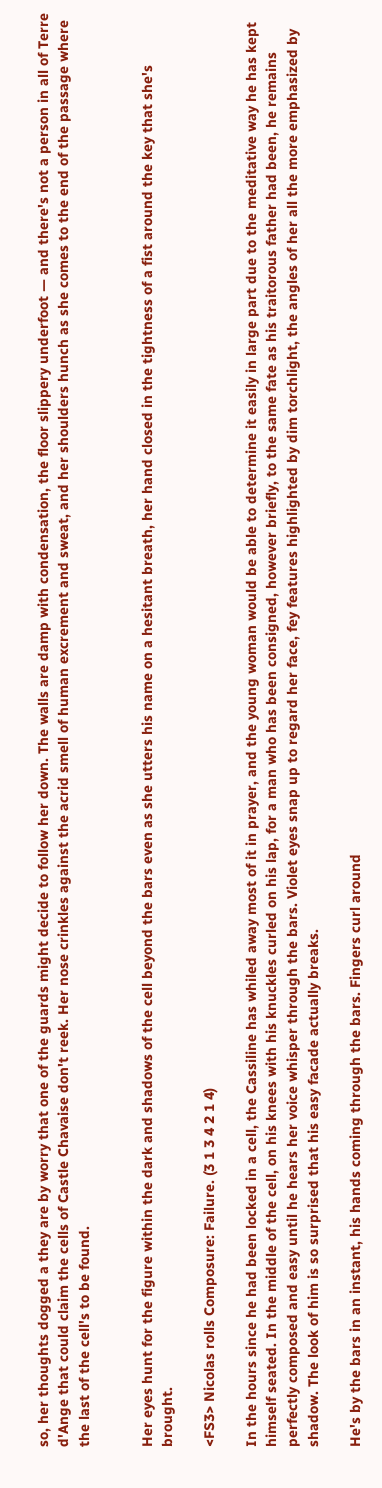so, her thoughts dogged a they are by worry that one of the guards might decide to follow her down. The walls are damp with condensation, the floor slippery underfoot — and there's not a person in all of Terre d'Ange that could claim the cells of Castle Chavaise don't reek. Her nose crinkles against the acrid smell of human excrement and sweat, and her shoulders hunch as she comes to the end of the passage where the last of the cell's to be found.


Her eyes hunt for the figure within the dark and shadows of the cell beyond the bars even as she utters his name on a hesitant breath, her hand closed in the tightness of a fist around the key that she's brought.

<FS3> Nicolas rolls Composure: Failure. (3 1 3 4 2 1 4)

In the hours since he had been locked in a cell, the Cassiline has whiled away most of it in prayer, and the young woman would be able to determine it easily in large part due to the meditative way he has kept himself seated. In the middle of the cell, on his knees with his knuckles curled on his lap, for a man who has been consigned, however briefly, to the same fate as his traitorous father had been, he remains perfectly composed and easy until he hears her voice whisper through the bars. Violet eyes snap up to regard her face, fey features highlighted by dim torchlight, the angles of her all the more emphasized by shadow. The look of him is so surprised that his easy facade actually breaks.

He's by the bars in an instant, his hands coming through the bars. Fingers curl around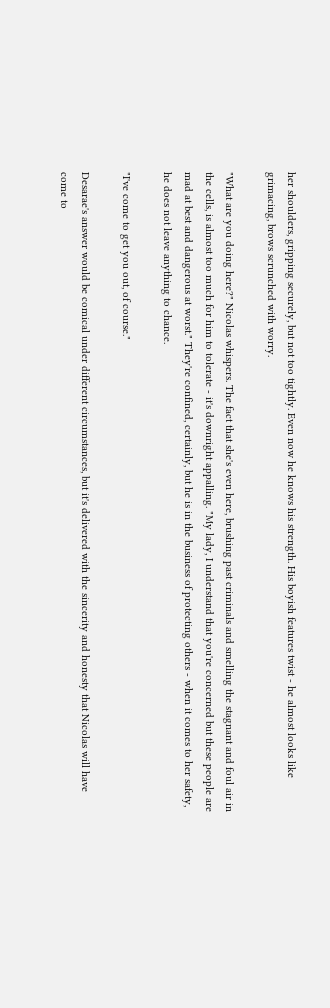her shoulders, gripping securely, but not too tightly. Even now he knows his strength. His boyish features twist - he almost looks like grimacing, brows scrunched with worry.

"What are you doing here?" Nicolas whispers. The fact that she's even here, brushing past criminals and smelling the stagnant and foul air in the cells, is almost too much for him to tolerate - it's downright appalling. "My lady, I understand that you're concerned but these people are mad at best and dangerous at worst." They're confined, certainly, but he is in the business of protecting others - when it comes to her safety, he does not leave anything to chance.

"I've come to get you out, of course."

Desarae's answer would be comical under different circumstances, but it's delivered with the sincerity and honesty that Nicolas will have come to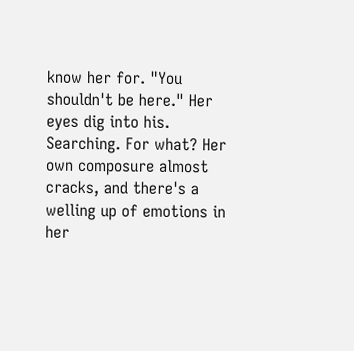know her for. "You shouldn't be here." Her eyes dig into his. Searching. For what? Her own composure almost cracks, and there's a welling up of emotions in her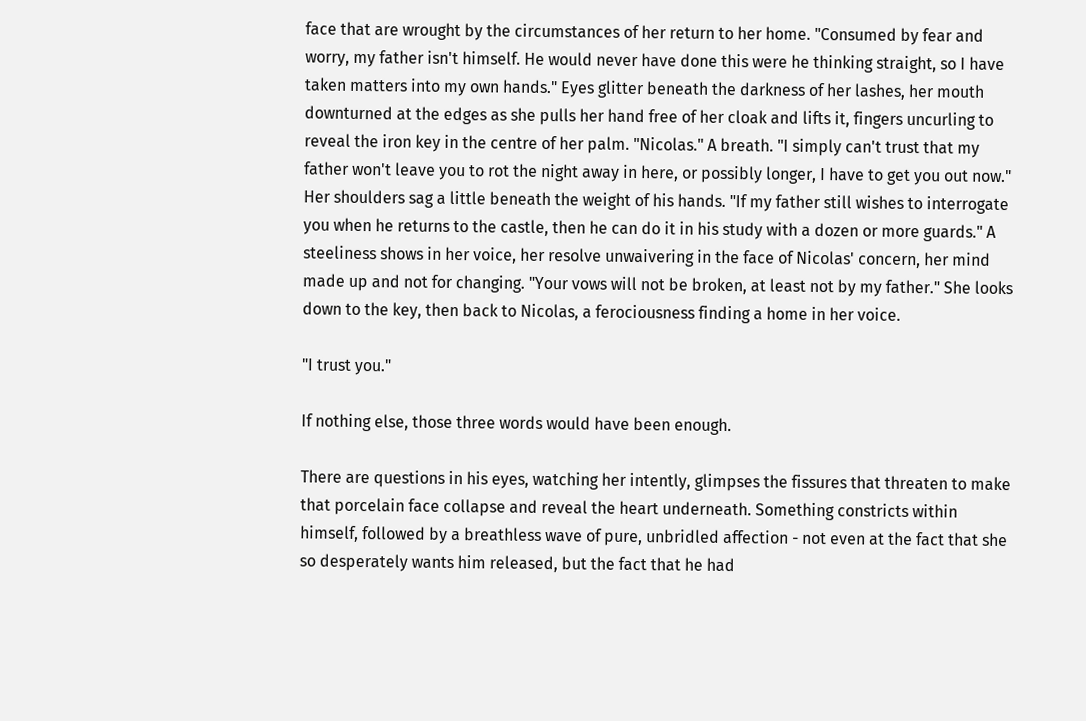face that are wrought by the circumstances of her return to her home. "Consumed by fear and worry, my father isn't himself. He would never have done this were he thinking straight, so I have taken matters into my own hands." Eyes glitter beneath the darkness of her lashes, her mouth downturned at the edges as she pulls her hand free of her cloak and lifts it, fingers uncurling to reveal the iron key in the centre of her palm. "Nicolas." A breath. "I simply can't trust that my father won't leave you to rot the night away in here, or possibly longer, I have to get you out now." Her shoulders sag a little beneath the weight of his hands. "If my father still wishes to interrogate you when he returns to the castle, then he can do it in his study with a dozen or more guards." A steeliness shows in her voice, her resolve unwaivering in the face of Nicolas' concern, her mind made up and not for changing. "Your vows will not be broken, at least not by my father." She looks down to the key, then back to Nicolas, a ferociousness finding a home in her voice.

"I trust you."

If nothing else, those three words would have been enough.

There are questions in his eyes, watching her intently, glimpses the fissures that threaten to make that porcelain face collapse and reveal the heart underneath. Something constricts within himself, followed by a breathless wave of pure, unbridled affection - not even at the fact that she so desperately wants him released, but the fact that he had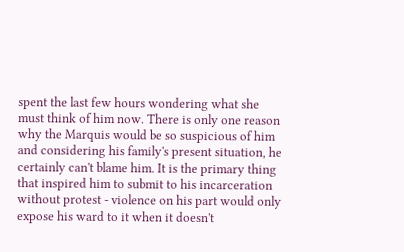spent the last few hours wondering what she must think of him now. There is only one reason why the Marquis would be so suspicious of him and considering his family's present situation, he certainly can't blame him. It is the primary thing that inspired him to submit to his incarceration without protest - violence on his part would only expose his ward to it when it doesn't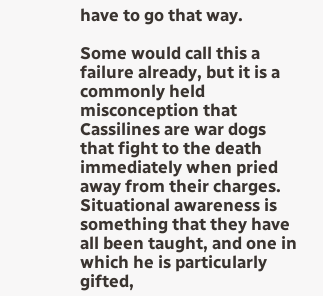have to go that way.

Some would call this a failure already, but it is a commonly held misconception that Cassilines are war dogs that fight to the death immediately when pried away from their charges. Situational awareness is something that they have all been taught, and one in which he is particularly gifted,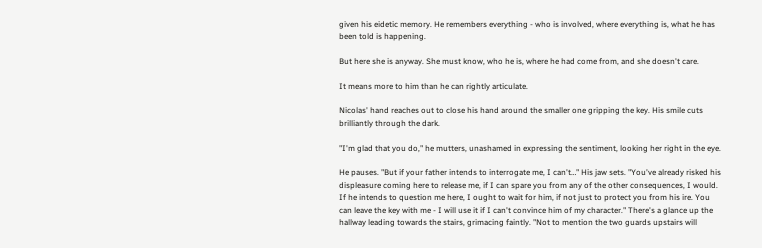given his eidetic memory. He remembers everything - who is involved, where everything is, what he has been told is happening.

But here she is anyway. She must know, who he is, where he had come from, and she doesn't care.

It means more to him than he can rightly articulate.

Nicolas' hand reaches out to close his hand around the smaller one gripping the key. His smile cuts brilliantly through the dark.

"I'm glad that you do," he mutters, unashamed in expressing the sentiment, looking her right in the eye.

He pauses. "But if your father intends to interrogate me, I can't…" His jaw sets. "You've already risked his displeasure coming here to release me, if I can spare you from any of the other consequences, I would. If he intends to question me here, I ought to wait for him, if not just to protect you from his ire. You can leave the key with me - I will use it if I can't convince him of my character." There's a glance up the hallway leading towards the stairs, grimacing faintly. "Not to mention the two guards upstairs will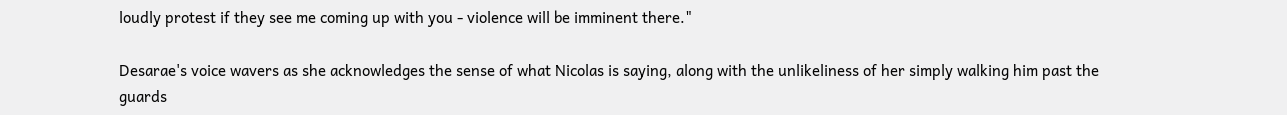loudly protest if they see me coming up with you - violence will be imminent there."

Desarae's voice wavers as she acknowledges the sense of what Nicolas is saying, along with the unlikeliness of her simply walking him past the guards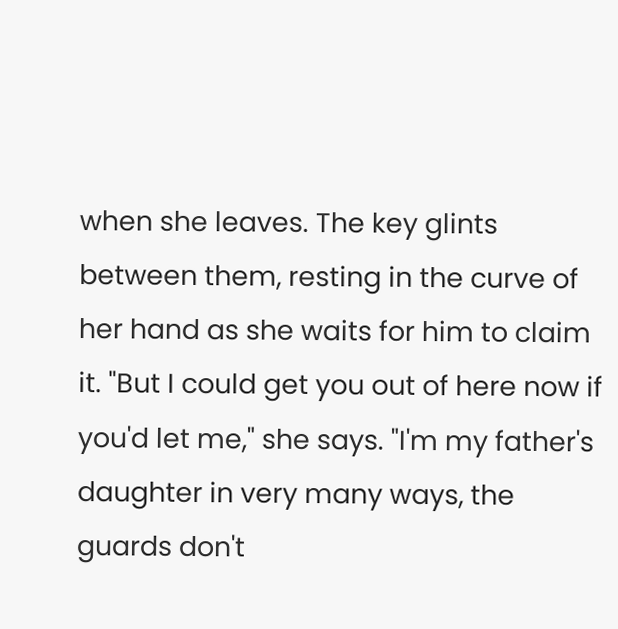when she leaves. The key glints between them, resting in the curve of her hand as she waits for him to claim it. "But I could get you out of here now if you'd let me," she says. "I'm my father's daughter in very many ways, the guards don't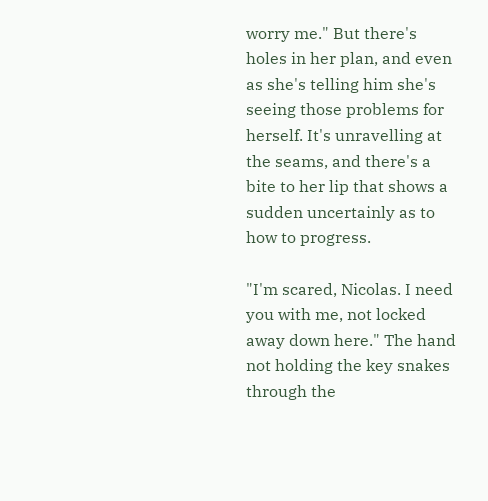worry me." But there's holes in her plan, and even as she's telling him she's seeing those problems for herself. It's unravelling at the seams, and there's a bite to her lip that shows a sudden uncertainly as to how to progress.

"I'm scared, Nicolas. I need you with me, not locked away down here." The hand not holding the key snakes through the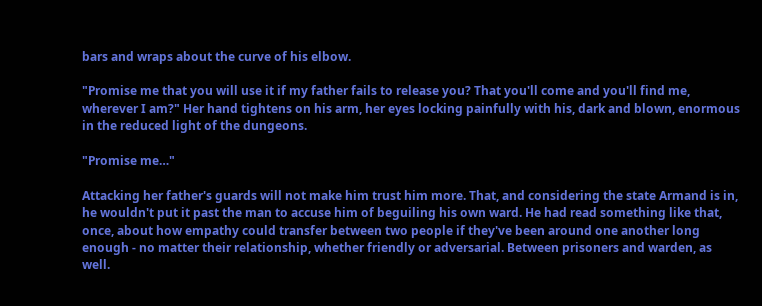bars and wraps about the curve of his elbow.

"Promise me that you will use it if my father fails to release you? That you'll come and you'll find me, wherever I am?" Her hand tightens on his arm, her eyes locking painfully with his, dark and blown, enormous in the reduced light of the dungeons.

"Promise me…"

Attacking her father's guards will not make him trust him more. That, and considering the state Armand is in, he wouldn't put it past the man to accuse him of beguiling his own ward. He had read something like that, once, about how empathy could transfer between two people if they've been around one another long enough - no matter their relationship, whether friendly or adversarial. Between prisoners and warden, as well.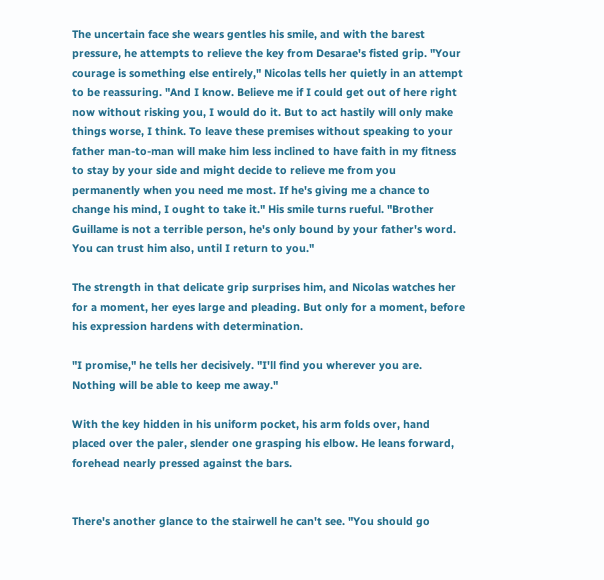The uncertain face she wears gentles his smile, and with the barest pressure, he attempts to relieve the key from Desarae's fisted grip. "Your courage is something else entirely," Nicolas tells her quietly in an attempt to be reassuring. "And I know. Believe me if I could get out of here right now without risking you, I would do it. But to act hastily will only make things worse, I think. To leave these premises without speaking to your father man-to-man will make him less inclined to have faith in my fitness to stay by your side and might decide to relieve me from you permanently when you need me most. If he's giving me a chance to change his mind, I ought to take it." His smile turns rueful. "Brother Guillame is not a terrible person, he's only bound by your father's word. You can trust him also, until I return to you."

The strength in that delicate grip surprises him, and Nicolas watches her for a moment, her eyes large and pleading. But only for a moment, before his expression hardens with determination.

"I promise," he tells her decisively. "I'll find you wherever you are. Nothing will be able to keep me away."

With the key hidden in his uniform pocket, his arm folds over, hand placed over the paler, slender one grasping his elbow. He leans forward, forehead nearly pressed against the bars.


There's another glance to the stairwell he can't see. "You should go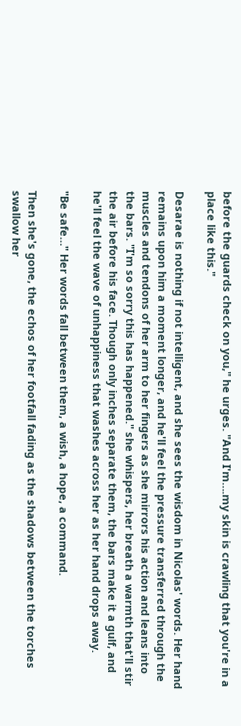before the guards check on you," he urges. "And I'm….my skin is crawling that you're in a place like this."

Desarae is nothing if not intelligent, and she sees the wisdom in Nicolas' words. Her hand remains upon him a moment longer, and he'll feel the pressure transferred through the muscles and tendons of her arm to her fingers as she mirrors his action and leans into the bars. "I'm so sorry this has happened." she whispers, her breath a warmth that'll stir the air before his face. Though only inches separate them, the bars make it a gulf, and he'll feel the wave of unhappiness that washes across her as her hand drops away.

"Be safe…" Her words fall between them, a wish, a hope, a command.

Then she's gone, the echos of her footfall fading as the shadows between the torches swallow her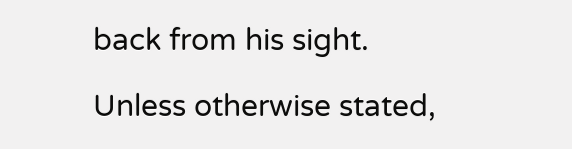back from his sight.

Unless otherwise stated,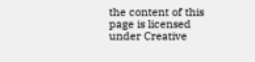the content of this page is licensed under Creative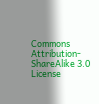Commons Attribution-ShareAlike 3.0 License